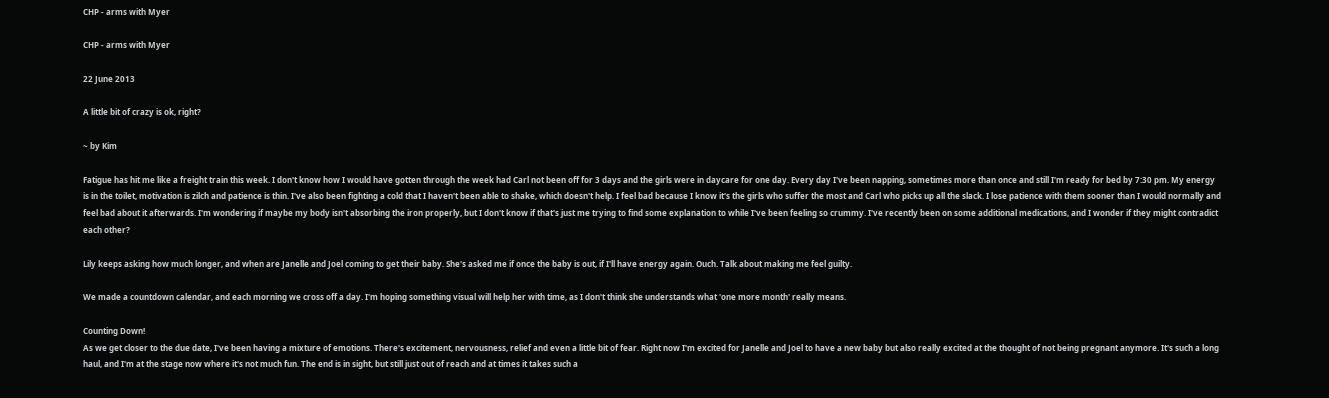CHP - arms with Myer

CHP - arms with Myer

22 June 2013

A little bit of crazy is ok, right?

~ by Kim

Fatigue has hit me like a freight train this week. I don't know how I would have gotten through the week had Carl not been off for 3 days and the girls were in daycare for one day. Every day I've been napping, sometimes more than once and still I'm ready for bed by 7:30 pm. My energy is in the toilet, motivation is zilch and patience is thin. I've also been fighting a cold that I haven't been able to shake, which doesn't help. I feel bad because I know it's the girls who suffer the most and Carl who picks up all the slack. I lose patience with them sooner than I would normally and feel bad about it afterwards. I'm wondering if maybe my body isn't absorbing the iron properly, but I don't know if that's just me trying to find some explanation to while I've been feeling so crummy. I've recently been on some additional medications, and I wonder if they might contradict each other?

Lily keeps asking how much longer, and when are Janelle and Joel coming to get their baby. She's asked me if once the baby is out, if I'll have energy again. Ouch. Talk about making me feel guilty.

We made a countdown calendar, and each morning we cross off a day. I'm hoping something visual will help her with time, as I don't think she understands what 'one more month' really means.

Counting Down!
As we get closer to the due date, I've been having a mixture of emotions. There's excitement, nervousness, relief and even a little bit of fear. Right now I'm excited for Janelle and Joel to have a new baby but also really excited at the thought of not being pregnant anymore. It's such a long haul, and I'm at the stage now where it's not much fun. The end is in sight, but still just out of reach and at times it takes such a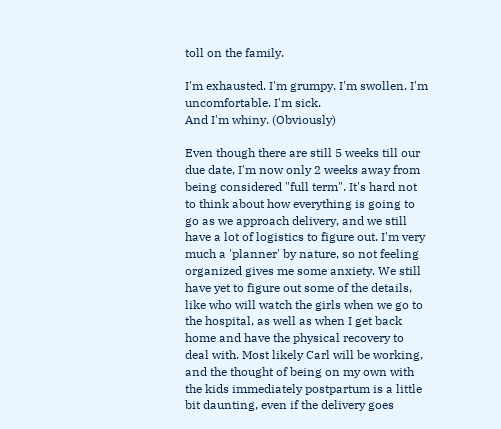toll on the family.

I'm exhausted. I'm grumpy. I'm swollen. I'm uncomfortable. I'm sick.
And I'm whiny. (Obviously)

Even though there are still 5 weeks till our due date, I'm now only 2 weeks away from being considered "full term". It's hard not to think about how everything is going to go as we approach delivery, and we still have a lot of logistics to figure out. I'm very much a 'planner' by nature, so not feeling organized gives me some anxiety. We still have yet to figure out some of the details, like who will watch the girls when we go to the hospital, as well as when I get back home and have the physical recovery to deal with. Most likely Carl will be working, and the thought of being on my own with the kids immediately postpartum is a little bit daunting, even if the delivery goes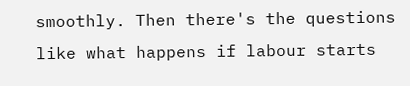smoothly. Then there's the questions like what happens if labour starts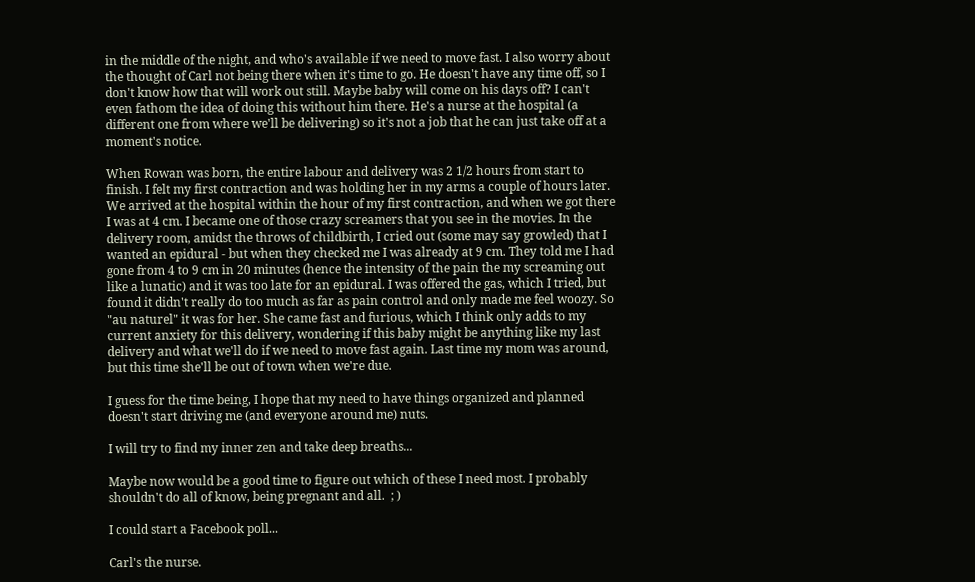in the middle of the night, and who's available if we need to move fast. I also worry about the thought of Carl not being there when it's time to go. He doesn't have any time off, so I don't know how that will work out still. Maybe baby will come on his days off? I can't even fathom the idea of doing this without him there. He's a nurse at the hospital (a different one from where we'll be delivering) so it's not a job that he can just take off at a moment's notice.

When Rowan was born, the entire labour and delivery was 2 1/2 hours from start to finish. I felt my first contraction and was holding her in my arms a couple of hours later. We arrived at the hospital within the hour of my first contraction, and when we got there I was at 4 cm. I became one of those crazy screamers that you see in the movies. In the delivery room, amidst the throws of childbirth, I cried out (some may say growled) that I wanted an epidural - but when they checked me I was already at 9 cm. They told me I had gone from 4 to 9 cm in 20 minutes (hence the intensity of the pain the my screaming out like a lunatic) and it was too late for an epidural. I was offered the gas, which I tried, but found it didn't really do too much as far as pain control and only made me feel woozy. So "au naturel" it was for her. She came fast and furious, which I think only adds to my current anxiety for this delivery, wondering if this baby might be anything like my last delivery and what we'll do if we need to move fast again. Last time my mom was around, but this time she'll be out of town when we're due.

I guess for the time being, I hope that my need to have things organized and planned doesn't start driving me (and everyone around me) nuts.

I will try to find my inner zen and take deep breaths...

Maybe now would be a good time to figure out which of these I need most. I probably shouldn't do all of know, being pregnant and all.  ; )

I could start a Facebook poll...

Carl's the nurse.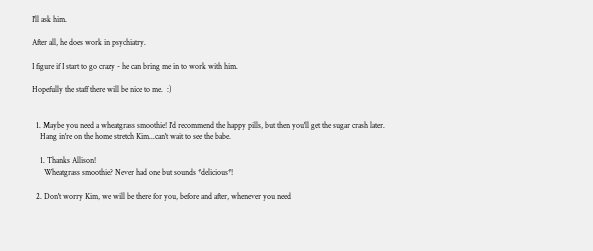I'll ask him.

After all, he does work in psychiatry.

I figure if I start to go crazy - he can bring me in to work with him.

Hopefully the staff there will be nice to me.  :)


  1. Maybe you need a wheatgrass smoothie! I'd recommend the happy pills, but then you'll get the sugar crash later.
    Hang in're on the home stretch Kim...can't wait to see the babe.

    1. Thanks Allison!
      Wheatgrass smoothie? Never had one but sounds *delicious*!

  2. Don't worry Kim, we will be there for you, before and after, whenever you need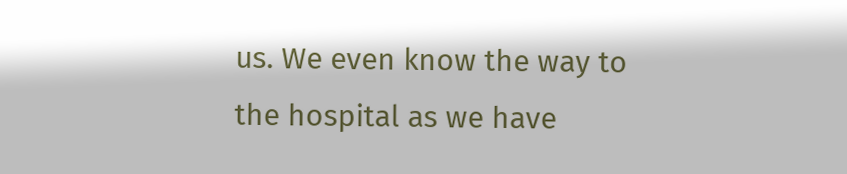us. We even know the way to the hospital as we have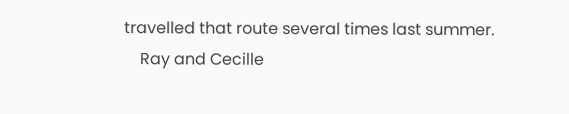travelled that route several times last summer.
    Ray and Cecille